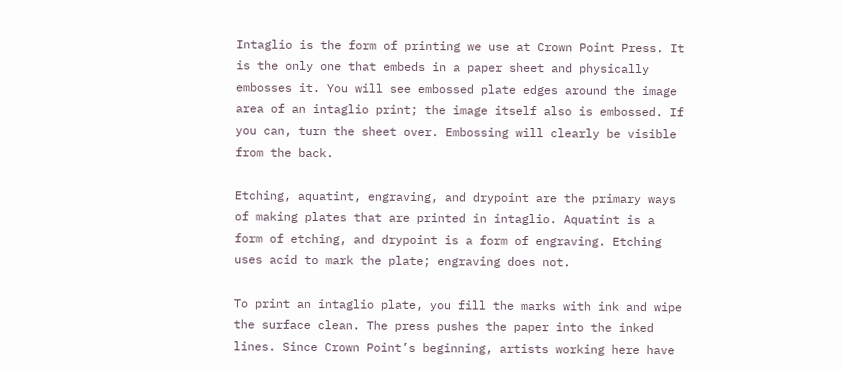Intaglio is the form of printing we use at Crown Point Press. It is the only one that embeds in a paper sheet and physically embosses it. You will see embossed plate edges around the image area of an intaglio print; the image itself also is embossed. If you can, turn the sheet over. Embossing will clearly be visible from the back.

Etching, aquatint, engraving, and drypoint are the primary ways of making plates that are printed in intaglio. Aquatint is a form of etching, and drypoint is a form of engraving. Etching uses acid to mark the plate; engraving does not.

To print an intaglio plate, you fill the marks with ink and wipe the surface clean. The press pushes the paper into the inked lines. Since Crown Point’s beginning, artists working here have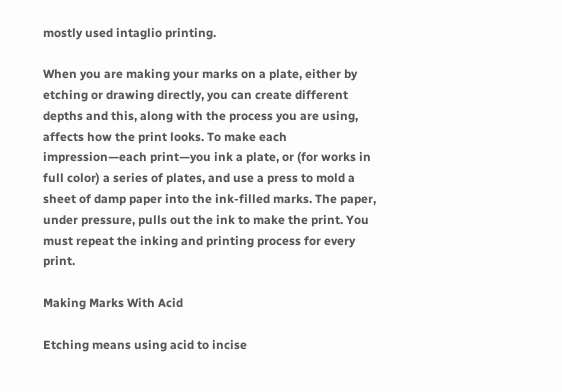mostly used intaglio printing.

When you are making your marks on a plate, either by etching or drawing directly, you can create different depths and this, along with the process you are using, affects how the print looks. To make each impression—each print—you ink a plate, or (for works in full color) a series of plates, and use a press to mold a sheet of damp paper into the ink-filled marks. The paper, under pressure, pulls out the ink to make the print. You must repeat the inking and printing process for every print.

Making Marks With Acid

Etching means using acid to incise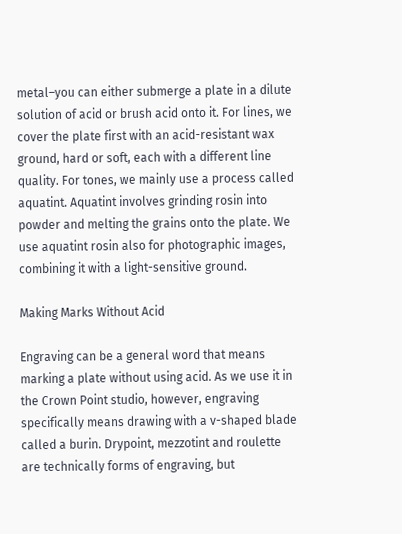metal–you can either submerge a plate in a dilute solution of acid or brush acid onto it. For lines, we cover the plate first with an acid-resistant wax ground, hard or soft, each with a different line quality. For tones, we mainly use a process called aquatint. Aquatint involves grinding rosin into powder and melting the grains onto the plate. We use aquatint rosin also for photographic images, combining it with a light-sensitive ground.

Making Marks Without Acid

Engraving can be a general word that means marking a plate without using acid. As we use it in the Crown Point studio, however, engraving specifically means drawing with a v-shaped blade called a burin. Drypoint, mezzotint and roulette are technically forms of engraving, but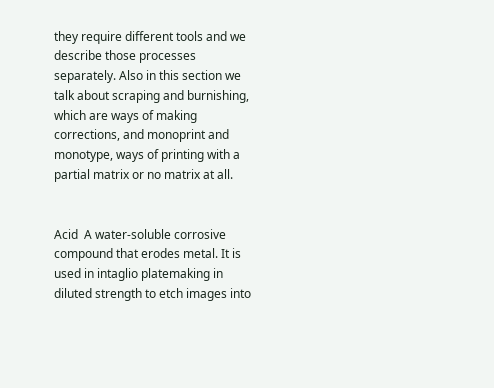they require different tools and we describe those processes separately. Also in this section we talk about scraping and burnishing, which are ways of making corrections, and monoprint and monotype, ways of printing with a partial matrix or no matrix at all.


Acid  A water-soluble corrosive compound that erodes metal. It is used in intaglio platemaking in diluted strength to etch images into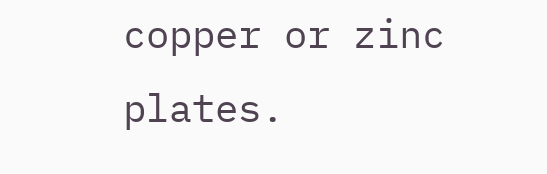copper or zinc plates.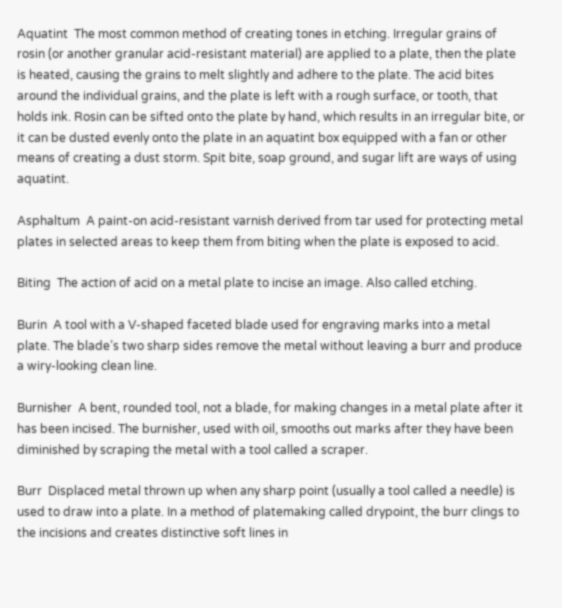Aquatint  The most common method of creating tones in etching. Irregular grains of rosin (or another granular acid-resistant material) are applied to a plate, then the plate is heated, causing the grains to melt slightly and adhere to the plate. The acid bites around the individual grains, and the plate is left with a rough surface, or tooth, that holds ink. Rosin can be sifted onto the plate by hand, which results in an irregular bite, or it can be dusted evenly onto the plate in an aquatint box equipped with a fan or other means of creating a dust storm. Spit bite, soap ground, and sugar lift are ways of using aquatint.

Asphaltum  A paint-on acid-resistant varnish derived from tar used for protecting metal plates in selected areas to keep them from biting when the plate is exposed to acid.

Biting  The action of acid on a metal plate to incise an image. Also called etching.

Burin  A tool with a V-shaped faceted blade used for engraving marks into a metal plate. The blade’s two sharp sides remove the metal without leaving a burr and produce a wiry-looking clean line.

Burnisher  A bent, rounded tool, not a blade, for making changes in a metal plate after it has been incised. The burnisher, used with oil, smooths out marks after they have been diminished by scraping the metal with a tool called a scraper.

Burr  Displaced metal thrown up when any sharp point (usually a tool called a needle) is used to draw into a plate. In a method of platemaking called drypoint, the burr clings to the incisions and creates distinctive soft lines in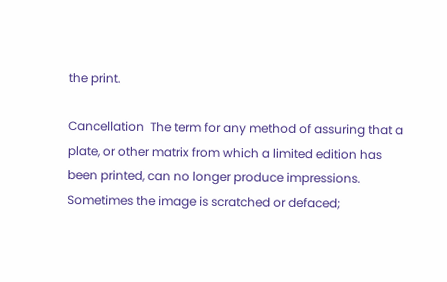the print.

Cancellation  The term for any method of assuring that a plate, or other matrix from which a limited edition has been printed, can no longer produce impressions. Sometimes the image is scratched or defaced;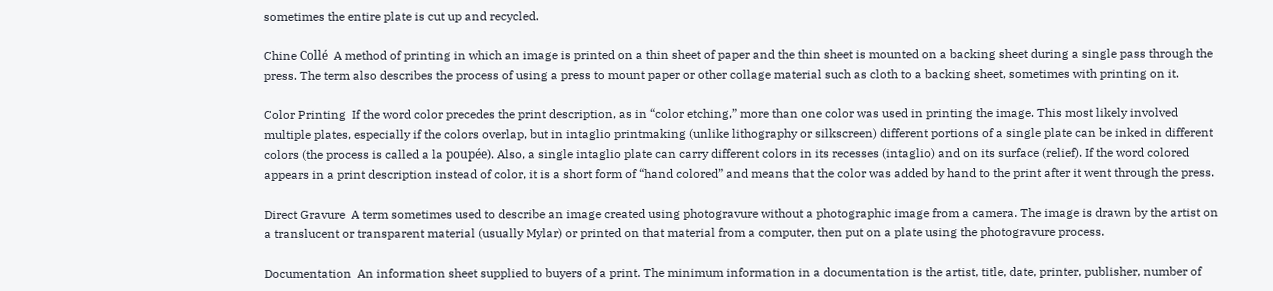sometimes the entire plate is cut up and recycled.

Chine Collé  A method of printing in which an image is printed on a thin sheet of paper and the thin sheet is mounted on a backing sheet during a single pass through the press. The term also describes the process of using a press to mount paper or other collage material such as cloth to a backing sheet, sometimes with printing on it.

Color Printing  If the word color precedes the print description, as in “color etching,” more than one color was used in printing the image. This most likely involved multiple plates, especially if the colors overlap, but in intaglio printmaking (unlike lithography or silkscreen) different portions of a single plate can be inked in different colors (the process is called a la poupée). Also, a single intaglio plate can carry different colors in its recesses (intaglio) and on its surface (relief). If the word colored appears in a print description instead of color, it is a short form of “hand colored” and means that the color was added by hand to the print after it went through the press.

Direct Gravure  A term sometimes used to describe an image created using photogravure without a photographic image from a camera. The image is drawn by the artist on a translucent or transparent material (usually Mylar) or printed on that material from a computer, then put on a plate using the photogravure process.

Documentation  An information sheet supplied to buyers of a print. The minimum information in a documentation is the artist, title, date, printer, publisher, number of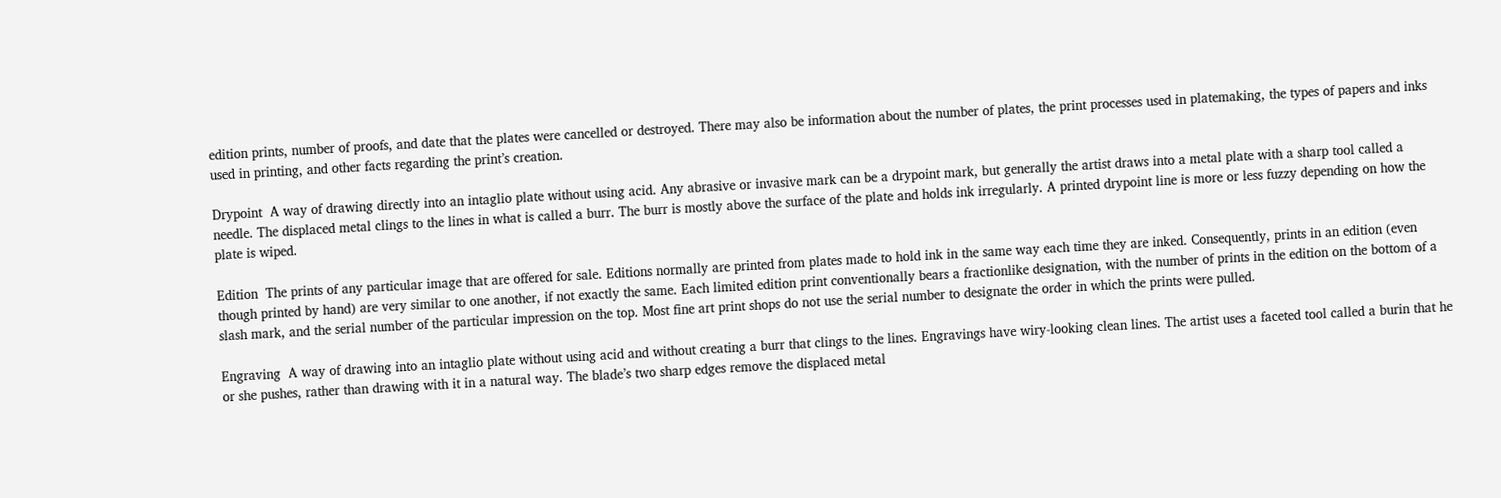edition prints, number of proofs, and date that the plates were cancelled or destroyed. There may also be information about the number of plates, the print processes used in platemaking, the types of papers and inks used in printing, and other facts regarding the print’s creation.

Drypoint  A way of drawing directly into an intaglio plate without using acid. Any abrasive or invasive mark can be a drypoint mark, but generally the artist draws into a metal plate with a sharp tool called a needle. The displaced metal clings to the lines in what is called a burr. The burr is mostly above the surface of the plate and holds ink irregularly. A printed drypoint line is more or less fuzzy depending on how the plate is wiped.

Edition  The prints of any particular image that are offered for sale. Editions normally are printed from plates made to hold ink in the same way each time they are inked. Consequently, prints in an edition (even though printed by hand) are very similar to one another, if not exactly the same. Each limited edition print conventionally bears a fractionlike designation, with the number of prints in the edition on the bottom of a slash mark, and the serial number of the particular impression on the top. Most fine art print shops do not use the serial number to designate the order in which the prints were pulled.

Engraving  A way of drawing into an intaglio plate without using acid and without creating a burr that clings to the lines. Engravings have wiry-looking clean lines. The artist uses a faceted tool called a burin that he or she pushes, rather than drawing with it in a natural way. The blade’s two sharp edges remove the displaced metal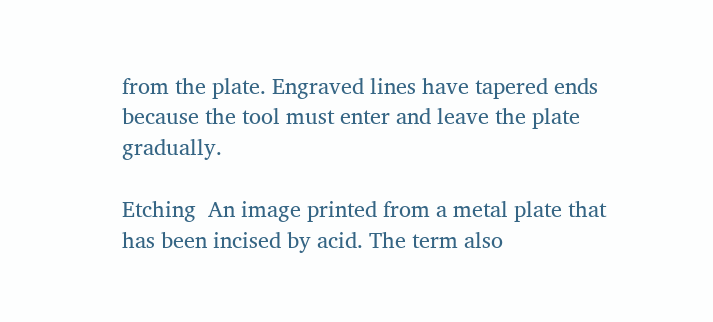from the plate. Engraved lines have tapered ends because the tool must enter and leave the plate gradually.

Etching  An image printed from a metal plate that has been incised by acid. The term also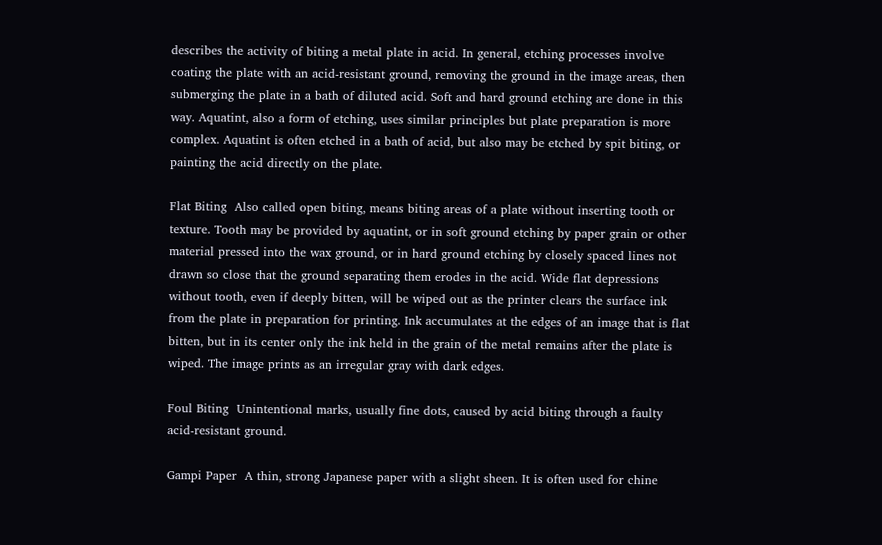describes the activity of biting a metal plate in acid. In general, etching processes involve coating the plate with an acid-resistant ground, removing the ground in the image areas, then submerging the plate in a bath of diluted acid. Soft and hard ground etching are done in this way. Aquatint, also a form of etching, uses similar principles but plate preparation is more complex. Aquatint is often etched in a bath of acid, but also may be etched by spit biting, or painting the acid directly on the plate.

Flat Biting  Also called open biting, means biting areas of a plate without inserting tooth or texture. Tooth may be provided by aquatint, or in soft ground etching by paper grain or other material pressed into the wax ground, or in hard ground etching by closely spaced lines not drawn so close that the ground separating them erodes in the acid. Wide flat depressions without tooth, even if deeply bitten, will be wiped out as the printer clears the surface ink from the plate in preparation for printing. Ink accumulates at the edges of an image that is flat bitten, but in its center only the ink held in the grain of the metal remains after the plate is wiped. The image prints as an irregular gray with dark edges.

Foul Biting  Unintentional marks, usually fine dots, caused by acid biting through a faulty acid-resistant ground.

Gampi Paper  A thin, strong Japanese paper with a slight sheen. It is often used for chine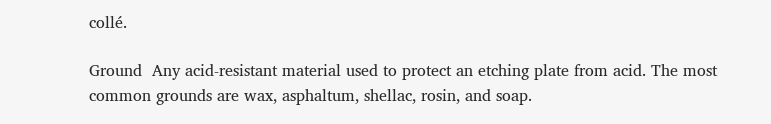collé.

Ground  Any acid-resistant material used to protect an etching plate from acid. The most common grounds are wax, asphaltum, shellac, rosin, and soap.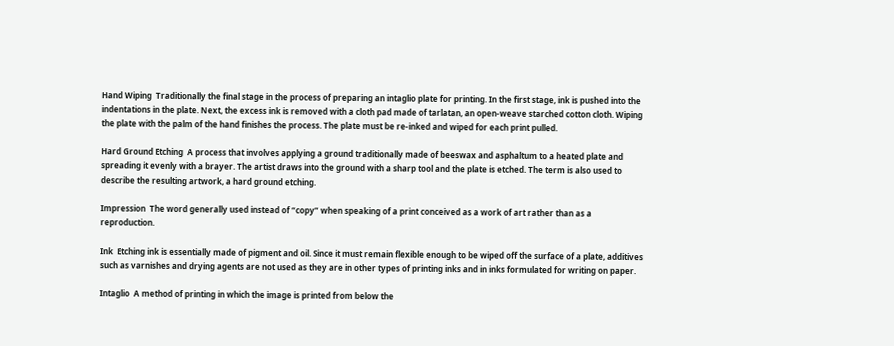Hand Wiping  Traditionally the final stage in the process of preparing an intaglio plate for printing. In the first stage, ink is pushed into the indentations in the plate. Next, the excess ink is removed with a cloth pad made of tarlatan, an open-weave starched cotton cloth. Wiping the plate with the palm of the hand finishes the process. The plate must be re-inked and wiped for each print pulled.

Hard Ground Etching  A process that involves applying a ground traditionally made of beeswax and asphaltum to a heated plate and spreading it evenly with a brayer. The artist draws into the ground with a sharp tool and the plate is etched. The term is also used to describe the resulting artwork, a hard ground etching.

Impression  The word generally used instead of “copy” when speaking of a print conceived as a work of art rather than as a reproduction.

Ink  Etching ink is essentially made of pigment and oil. Since it must remain flexible enough to be wiped off the surface of a plate, additives such as varnishes and drying agents are not used as they are in other types of printing inks and in inks formulated for writing on paper.

Intaglio  A method of printing in which the image is printed from below the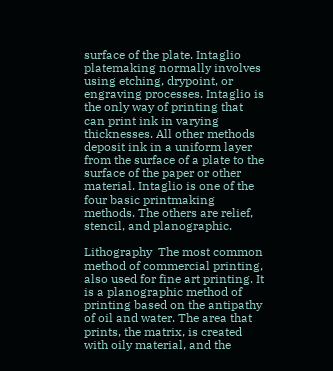surface of the plate. Intaglio platemaking normally involves using etching, drypoint, or engraving processes. Intaglio is the only way of printing that can print ink in varying thicknesses. All other methods deposit ink in a uniform layer from the surface of a plate to the surface of the paper or other material. Intaglio is one of the four basic printmaking methods. The others are relief, stencil, and planographic.

Lithography  The most common method of commercial printing, also used for fine art printing. It is a planographic method of printing based on the antipathy of oil and water. The area that prints, the matrix, is created with oily material, and the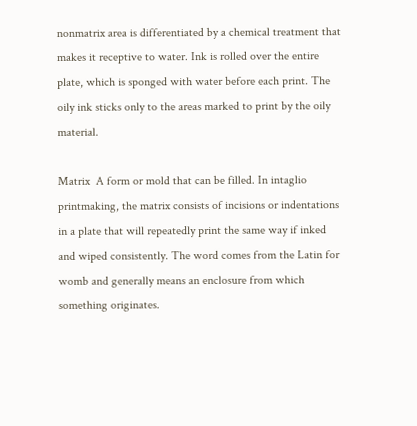nonmatrix area is differentiated by a chemical treatment that makes it receptive to water. Ink is rolled over the entire plate, which is sponged with water before each print. The oily ink sticks only to the areas marked to print by the oily material.

Matrix  A form or mold that can be filled. In intaglio printmaking, the matrix consists of incisions or indentations in a plate that will repeatedly print the same way if inked and wiped consistently. The word comes from the Latin for womb and generally means an enclosure from which something originates.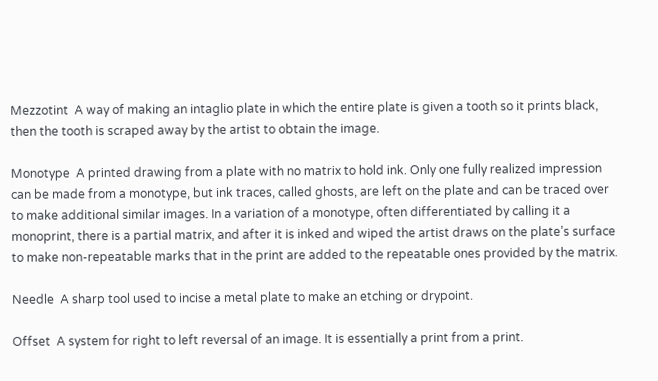Mezzotint  A way of making an intaglio plate in which the entire plate is given a tooth so it prints black, then the tooth is scraped away by the artist to obtain the image.

Monotype  A printed drawing from a plate with no matrix to hold ink. Only one fully realized impression can be made from a monotype, but ink traces, called ghosts, are left on the plate and can be traced over to make additional similar images. In a variation of a monotype, often differentiated by calling it a monoprint, there is a partial matrix, and after it is inked and wiped the artist draws on the plate’s surface to make non-repeatable marks that in the print are added to the repeatable ones provided by the matrix.

Needle  A sharp tool used to incise a metal plate to make an etching or drypoint.

Offset  A system for right to left reversal of an image. It is essentially a print from a print.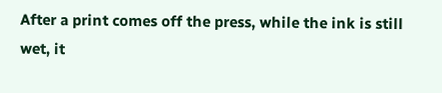After a print comes off the press, while the ink is still wet, it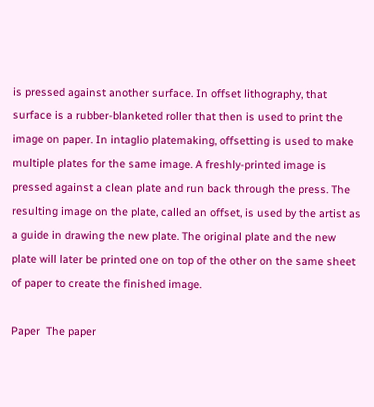is pressed against another surface. In offset lithography, that surface is a rubber-blanketed roller that then is used to print the image on paper. In intaglio platemaking, offsetting is used to make multiple plates for the same image. A freshly-printed image is pressed against a clean plate and run back through the press. The resulting image on the plate, called an offset, is used by the artist as a guide in drawing the new plate. The original plate and the new plate will later be printed one on top of the other on the same sheet of paper to create the finished image.

Paper  The paper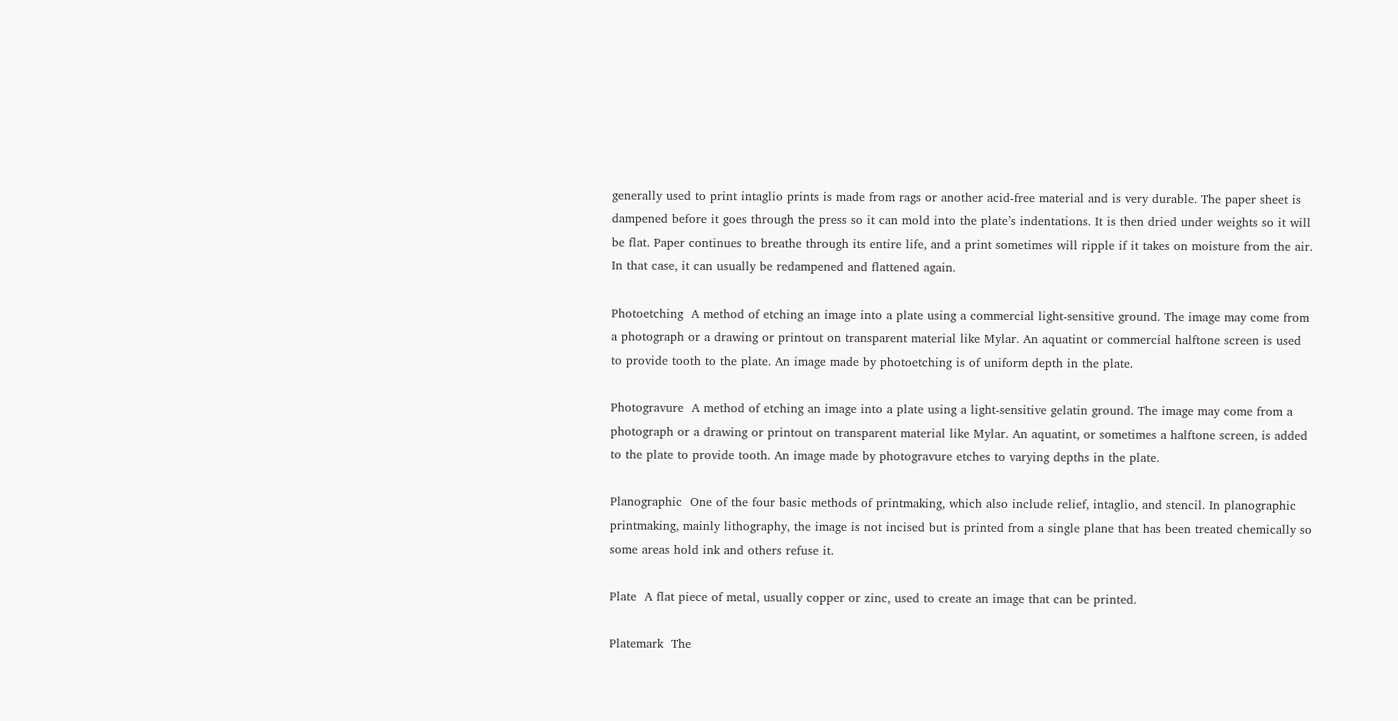generally used to print intaglio prints is made from rags or another acid-free material and is very durable. The paper sheet is dampened before it goes through the press so it can mold into the plate’s indentations. It is then dried under weights so it will be flat. Paper continues to breathe through its entire life, and a print sometimes will ripple if it takes on moisture from the air. In that case, it can usually be redampened and flattened again.

Photoetching  A method of etching an image into a plate using a commercial light-sensitive ground. The image may come from a photograph or a drawing or printout on transparent material like Mylar. An aquatint or commercial halftone screen is used to provide tooth to the plate. An image made by photoetching is of uniform depth in the plate.

Photogravure  A method of etching an image into a plate using a light-sensitive gelatin ground. The image may come from a photograph or a drawing or printout on transparent material like Mylar. An aquatint, or sometimes a halftone screen, is added to the plate to provide tooth. An image made by photogravure etches to varying depths in the plate.

Planographic  One of the four basic methods of printmaking, which also include relief, intaglio, and stencil. In planographic printmaking, mainly lithography, the image is not incised but is printed from a single plane that has been treated chemically so some areas hold ink and others refuse it.

Plate  A flat piece of metal, usually copper or zinc, used to create an image that can be printed.

Platemark  The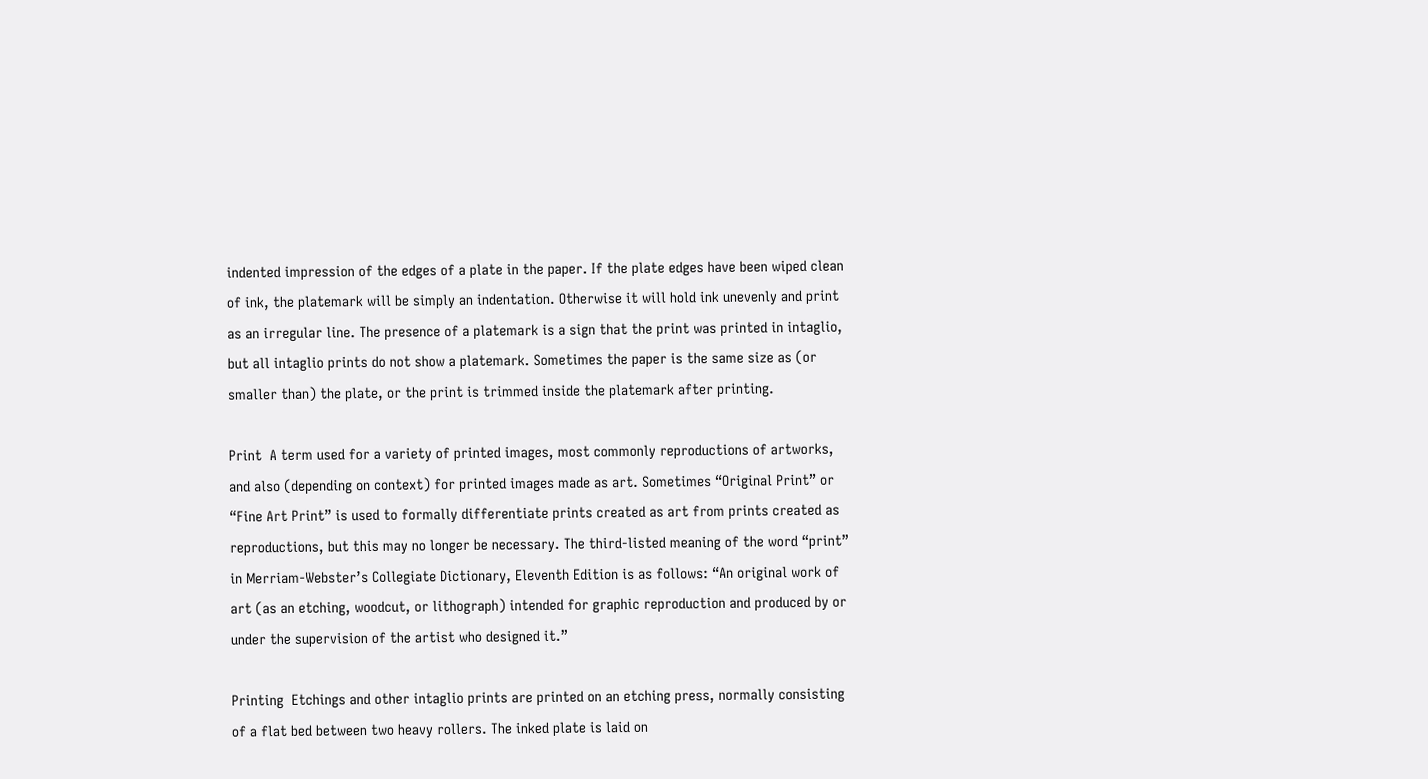indented impression of the edges of a plate in the paper. If the plate edges have been wiped clean of ink, the platemark will be simply an indentation. Otherwise it will hold ink unevenly and print as an irregular line. The presence of a platemark is a sign that the print was printed in intaglio, but all intaglio prints do not show a platemark. Sometimes the paper is the same size as (or smaller than) the plate, or the print is trimmed inside the platemark after printing.

Print  A term used for a variety of printed images, most commonly reproductions of artworks, and also (depending on context) for printed images made as art. Sometimes “Original Print” or “Fine Art Print” is used to formally differentiate prints created as art from prints created as reproductions, but this may no longer be necessary. The third-listed meaning of the word “print” in Merriam-Webster’s Collegiate Dictionary, Eleventh Edition is as follows: “An original work of art (as an etching, woodcut, or lithograph) intended for graphic reproduction and produced by or under the supervision of the artist who designed it.”

Printing  Etchings and other intaglio prints are printed on an etching press, normally consisting of a flat bed between two heavy rollers. The inked plate is laid on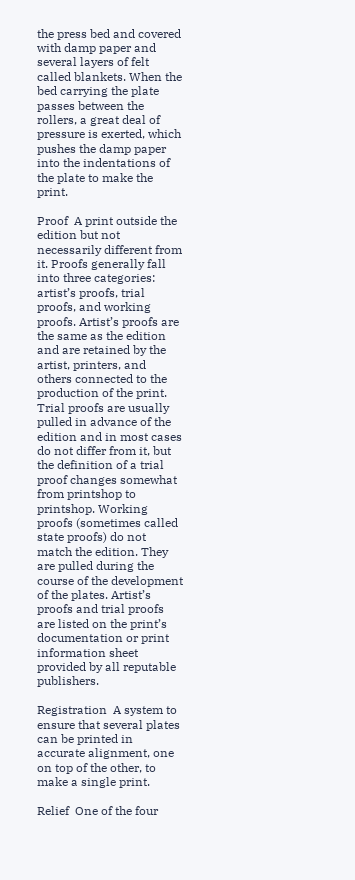the press bed and covered with damp paper and several layers of felt called blankets. When the bed carrying the plate passes between the rollers, a great deal of pressure is exerted, which pushes the damp paper into the indentations of the plate to make the print.

Proof  A print outside the edition but not necessarily different from it. Proofs generally fall into three categories: artist’s proofs, trial proofs, and working proofs. Artist’s proofs are the same as the edition and are retained by the artist, printers, and others connected to the production of the print. Trial proofs are usually pulled in advance of the edition and in most cases do not differ from it, but the definition of a trial proof changes somewhat from printshop to printshop. Working proofs (sometimes called state proofs) do not match the edition. They are pulled during the course of the development of the plates. Artist’s proofs and trial proofs are listed on the print’s documentation or print information sheet provided by all reputable publishers.

Registration  A system to ensure that several plates can be printed in accurate alignment, one on top of the other, to make a single print.

Relief  One of the four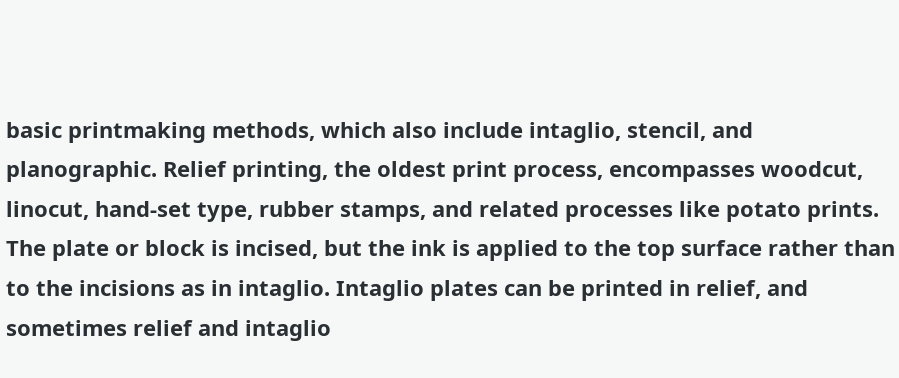basic printmaking methods, which also include intaglio, stencil, and planographic. Relief printing, the oldest print process, encompasses woodcut, linocut, hand-set type, rubber stamps, and related processes like potato prints. The plate or block is incised, but the ink is applied to the top surface rather than to the incisions as in intaglio. Intaglio plates can be printed in relief, and sometimes relief and intaglio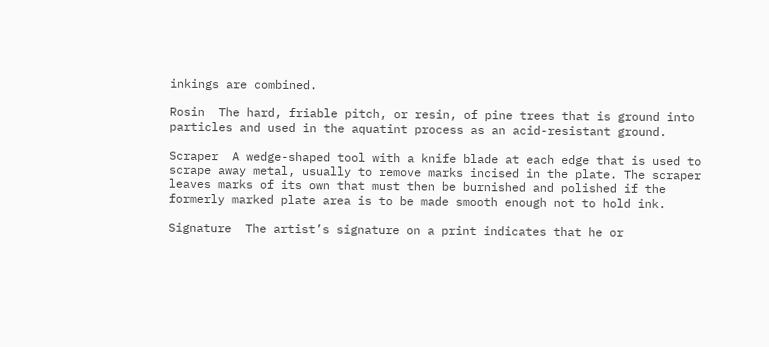inkings are combined.

Rosin  The hard, friable pitch, or resin, of pine trees that is ground into particles and used in the aquatint process as an acid-resistant ground.

Scraper  A wedge-shaped tool with a knife blade at each edge that is used to scrape away metal, usually to remove marks incised in the plate. The scraper leaves marks of its own that must then be burnished and polished if the formerly marked plate area is to be made smooth enough not to hold ink.

Signature  The artist’s signature on a print indicates that he or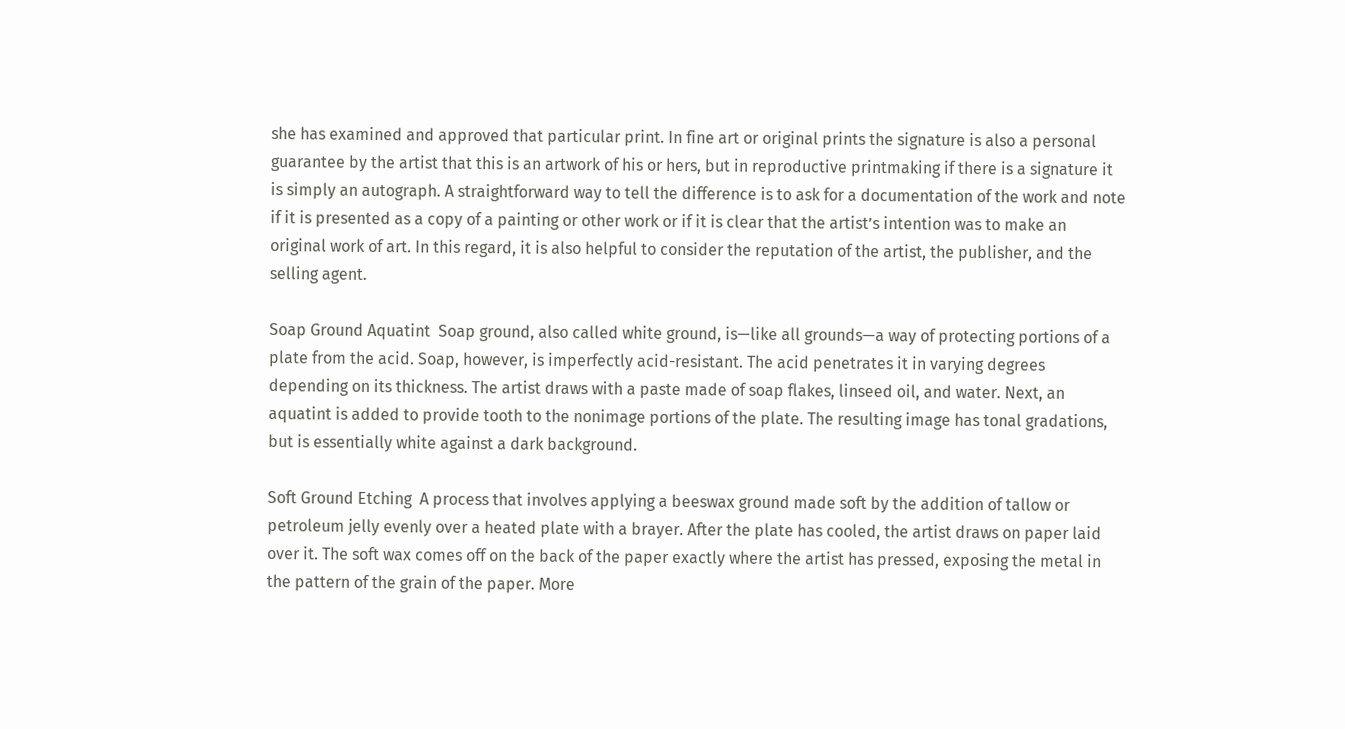she has examined and approved that particular print. In fine art or original prints the signature is also a personal guarantee by the artist that this is an artwork of his or hers, but in reproductive printmaking if there is a signature it is simply an autograph. A straightforward way to tell the difference is to ask for a documentation of the work and note if it is presented as a copy of a painting or other work or if it is clear that the artist’s intention was to make an original work of art. In this regard, it is also helpful to consider the reputation of the artist, the publisher, and the selling agent.

Soap Ground Aquatint  Soap ground, also called white ground, is—like all grounds—a way of protecting portions of a plate from the acid. Soap, however, is imperfectly acid-resistant. The acid penetrates it in varying degrees depending on its thickness. The artist draws with a paste made of soap flakes, linseed oil, and water. Next, an aquatint is added to provide tooth to the nonimage portions of the plate. The resulting image has tonal gradations, but is essentially white against a dark background.

Soft Ground Etching  A process that involves applying a beeswax ground made soft by the addition of tallow or petroleum jelly evenly over a heated plate with a brayer. After the plate has cooled, the artist draws on paper laid over it. The soft wax comes off on the back of the paper exactly where the artist has pressed, exposing the metal in the pattern of the grain of the paper. More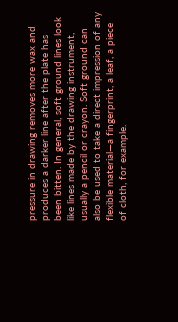pressure in drawing removes more wax and produces a darker line after the plate has been bitten. In general, soft ground lines look like lines made by the drawing instrument, usually a pencil or crayon. Soft ground can also be used to take a direct impression of any flexible material—a fingerprint, a leaf, a piece of cloth, for example.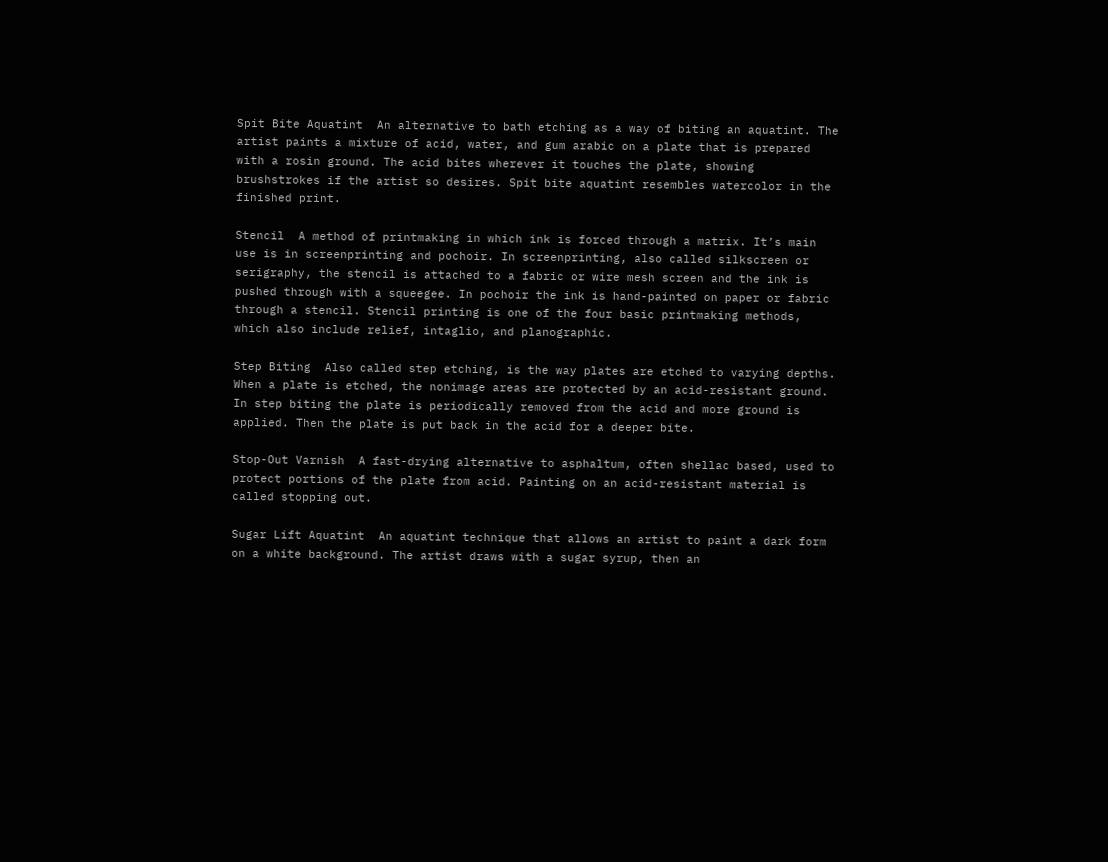Spit Bite Aquatint  An alternative to bath etching as a way of biting an aquatint. The artist paints a mixture of acid, water, and gum arabic on a plate that is prepared with a rosin ground. The acid bites wherever it touches the plate, showing brushstrokes if the artist so desires. Spit bite aquatint resembles watercolor in the finished print.

Stencil  A method of printmaking in which ink is forced through a matrix. It’s main use is in screenprinting and pochoir. In screenprinting, also called silkscreen or serigraphy, the stencil is attached to a fabric or wire mesh screen and the ink is pushed through with a squeegee. In pochoir the ink is hand-painted on paper or fabric through a stencil. Stencil printing is one of the four basic printmaking methods, which also include relief, intaglio, and planographic.

Step Biting  Also called step etching, is the way plates are etched to varying depths. When a plate is etched, the nonimage areas are protected by an acid-resistant ground. In step biting the plate is periodically removed from the acid and more ground is applied. Then the plate is put back in the acid for a deeper bite.

Stop-Out Varnish  A fast-drying alternative to asphaltum, often shellac based, used to protect portions of the plate from acid. Painting on an acid-resistant material is called stopping out.

Sugar Lift Aquatint  An aquatint technique that allows an artist to paint a dark form on a white background. The artist draws with a sugar syrup, then an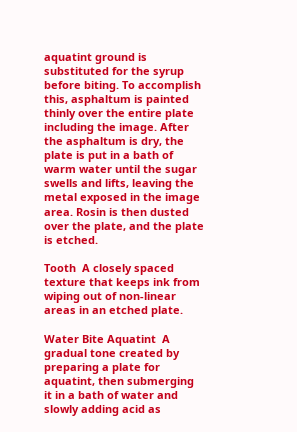aquatint ground is substituted for the syrup before biting. To accomplish this, asphaltum is painted thinly over the entire plate including the image. After the asphaltum is dry, the plate is put in a bath of warm water until the sugar swells and lifts, leaving the metal exposed in the image area. Rosin is then dusted over the plate, and the plate is etched.

Tooth  A closely spaced texture that keeps ink from wiping out of non-linear areas in an etched plate.

Water Bite Aquatint  A gradual tone created by preparing a plate for aquatint, then submerging it in a bath of water and slowly adding acid as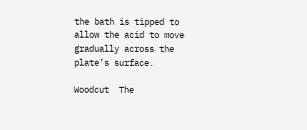the bath is tipped to allow the acid to move gradually across the plate’s surface.

Woodcut  The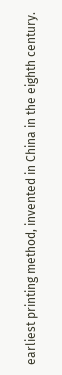earliest printing method, invented in China in the eighth century.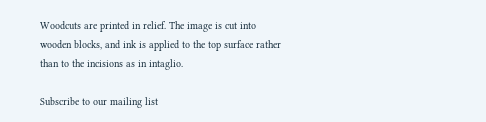Woodcuts are printed in relief. The image is cut into wooden blocks, and ink is applied to the top surface rather than to the incisions as in intaglio.

Subscribe to our mailing list